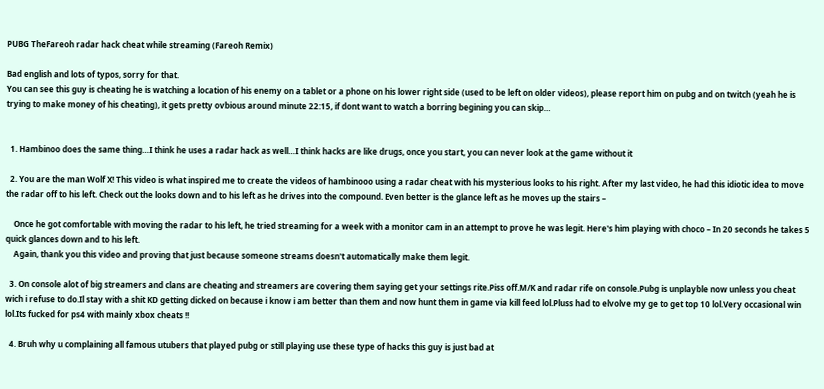PUBG TheFareoh radar hack cheat while streaming (Fareoh Remix)

Bad english and lots of typos, sorry for that.
You can see this guy is cheating he is watching a location of his enemy on a tablet or a phone on his lower right side (used to be left on older videos), please report him on pubg and on twitch (yeah he is trying to make money of his cheating), it gets pretty ovbious around minute 22:15, if dont want to watch a borring begining you can skip…


  1. Hambinoo does the same thing…I think he uses a radar hack as well…I think hacks are like drugs, once you start, you can never look at the game without it

  2. You are the man Wolf X! This video is what inspired me to create the videos of hambinooo using a radar cheat with his mysterious looks to his right. After my last video, he had this idiotic idea to move the radar off to his left. Check out the looks down and to his left as he drives into the compound. Even better is the glance left as he moves up the stairs –

    Once he got comfortable with moving the radar to his left, he tried streaming for a week with a monitor cam in an attempt to prove he was legit. Here's him playing with choco – In 20 seconds he takes 5 quick glances down and to his left.
    Again, thank you this video and proving that just because someone streams doesn't automatically make them legit.

  3. On console alot of big streamers and clans are cheating and streamers are covering them saying get your settings rite.Piss off.M/K and radar rife on console.Pubg is unplayble now unless you cheat wich i refuse to do.Il stay with a shit KD getting dicked on because i know i am better than them and now hunt them in game via kill feed lol.Pluss had to elvolve my ge to get top 10 lol.Very occasional win lol.Its fucked for ps4 with mainly xbox cheats !!

  4. Bruh why u complaining all famous utubers that played pubg or still playing use these type of hacks this guy is just bad at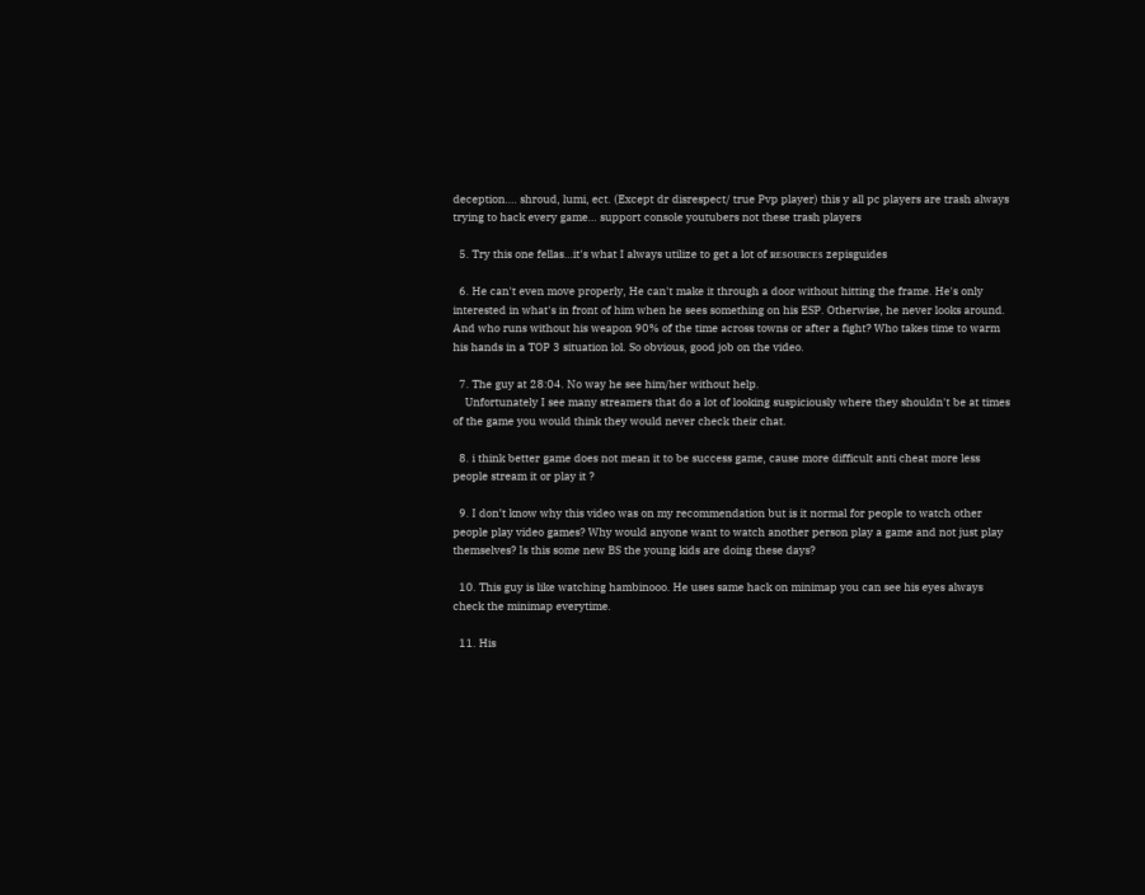deception…. shroud, lumi, ect. (Except dr disrespect/ true Pvp player) this y all pc players are trash always trying to hack every game… support console youtubers not these trash players

  5. Try this one fellas…it's what I always utilize to get a lot of ʀᴇsᴏᴜʀᴄᴇs zepisguides

  6. He can't even move properly, He can't make it through a door without hitting the frame. He's only interested in what's in front of him when he sees something on his ESP. Otherwise, he never looks around. And who runs without his weapon 90% of the time across towns or after a fight? Who takes time to warm his hands in a TOP 3 situation lol. So obvious, good job on the video.

  7. The guy at 28:04. No way he see him/her without help.
    Unfortunately I see many streamers that do a lot of looking suspiciously where they shouldn't be at times of the game you would think they would never check their chat.

  8. i think better game does not mean it to be success game, cause more difficult anti cheat more less people stream it or play it ?

  9. I don’t know why this video was on my recommendation but is it normal for people to watch other people play video games? Why would anyone want to watch another person play a game and not just play themselves? Is this some new BS the young kids are doing these days?

  10. This guy is like watching hambinooo. He uses same hack on minimap you can see his eyes always check the minimap everytime.

  11. His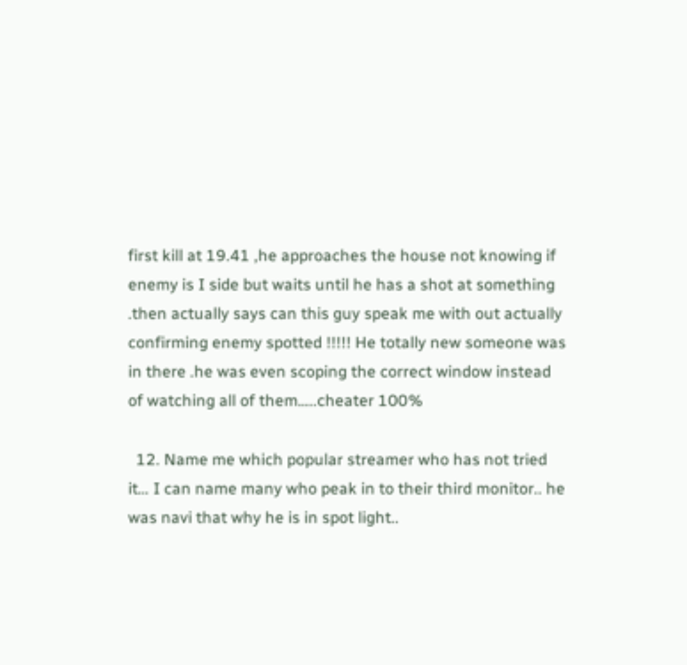first kill at 19.41 ,he approaches the house not knowing if enemy is I side but waits until he has a shot at something .then actually says can this guy speak me with out actually confirming enemy spotted !!!!! He totally new someone was in there .he was even scoping the correct window instead of watching all of them…..cheater 100%

  12. Name me which popular streamer who has not tried it… I can name many who peak in to their third monitor.. he was navi that why he is in spot light..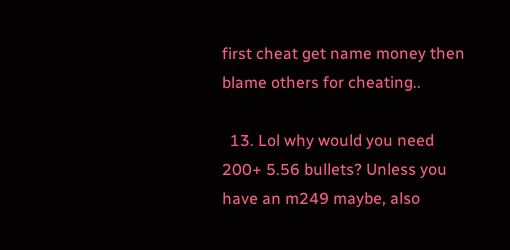first cheat get name money then blame others for cheating..

  13. Lol why would you need 200+ 5.56 bullets? Unless you have an m249 maybe, also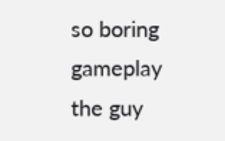so boring gameplay the guy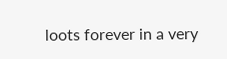loots forever in a very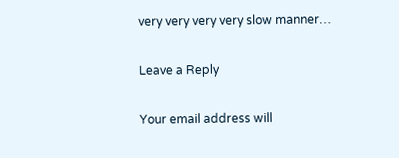very very very very slow manner…

Leave a Reply

Your email address will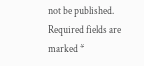not be published. Required fields are marked *